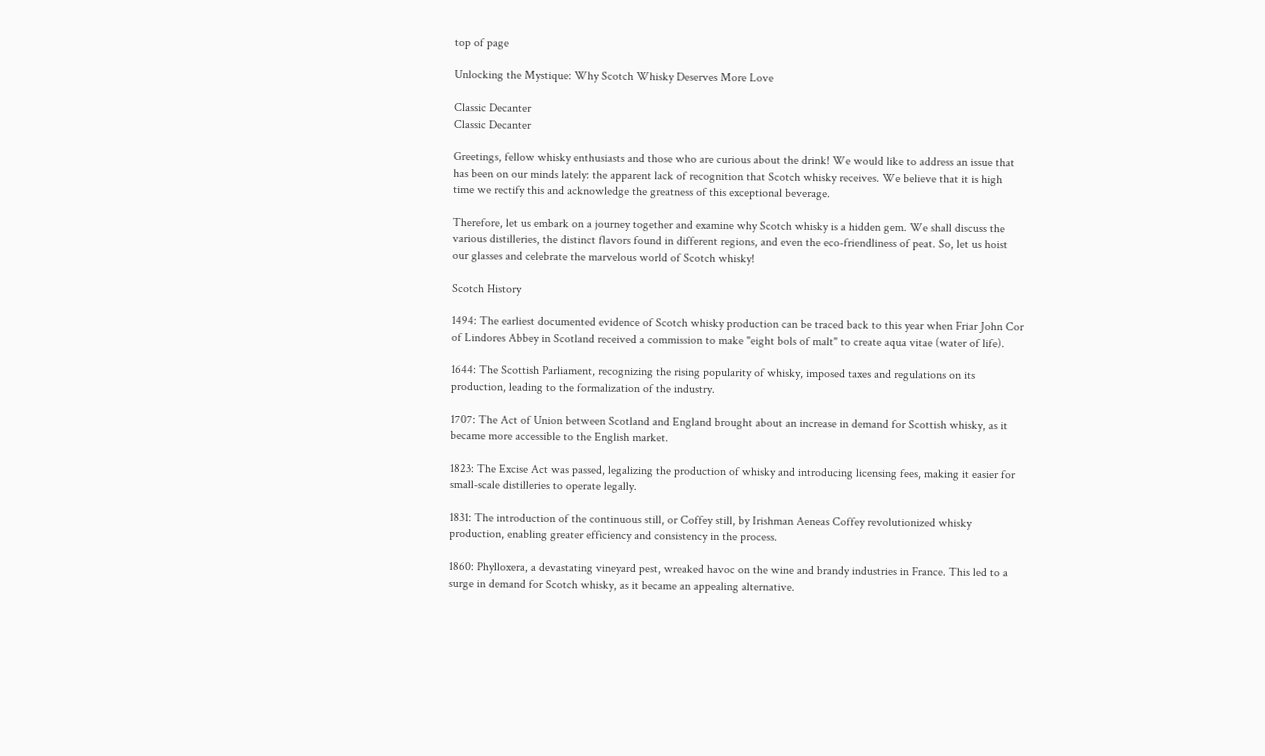top of page

Unlocking the Mystique: Why Scotch Whisky Deserves More Love

Classic Decanter
Classic Decanter

Greetings, fellow whisky enthusiasts and those who are curious about the drink! We would like to address an issue that has been on our minds lately: the apparent lack of recognition that Scotch whisky receives. We believe that it is high time we rectify this and acknowledge the greatness of this exceptional beverage.

Therefore, let us embark on a journey together and examine why Scotch whisky is a hidden gem. We shall discuss the various distilleries, the distinct flavors found in different regions, and even the eco-friendliness of peat. So, let us hoist our glasses and celebrate the marvelous world of Scotch whisky!

Scotch History

1494: The earliest documented evidence of Scotch whisky production can be traced back to this year when Friar John Cor of Lindores Abbey in Scotland received a commission to make "eight bols of malt" to create aqua vitae (water of life).

1644: The Scottish Parliament, recognizing the rising popularity of whisky, imposed taxes and regulations on its production, leading to the formalization of the industry.

1707: The Act of Union between Scotland and England brought about an increase in demand for Scottish whisky, as it became more accessible to the English market.

1823: The Excise Act was passed, legalizing the production of whisky and introducing licensing fees, making it easier for small-scale distilleries to operate legally.

1831: The introduction of the continuous still, or Coffey still, by Irishman Aeneas Coffey revolutionized whisky production, enabling greater efficiency and consistency in the process.

1860: Phylloxera, a devastating vineyard pest, wreaked havoc on the wine and brandy industries in France. This led to a surge in demand for Scotch whisky, as it became an appealing alternative.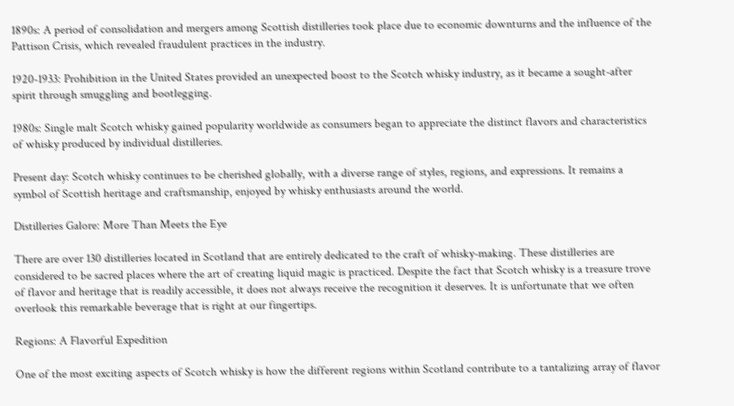1890s: A period of consolidation and mergers among Scottish distilleries took place due to economic downturns and the influence of the Pattison Crisis, which revealed fraudulent practices in the industry.

1920-1933: Prohibition in the United States provided an unexpected boost to the Scotch whisky industry, as it became a sought-after spirit through smuggling and bootlegging.

1980s: Single malt Scotch whisky gained popularity worldwide as consumers began to appreciate the distinct flavors and characteristics of whisky produced by individual distilleries.

Present day: Scotch whisky continues to be cherished globally, with a diverse range of styles, regions, and expressions. It remains a symbol of Scottish heritage and craftsmanship, enjoyed by whisky enthusiasts around the world.

Distilleries Galore: More Than Meets the Eye

There are over 130 distilleries located in Scotland that are entirely dedicated to the craft of whisky-making. These distilleries are considered to be sacred places where the art of creating liquid magic is practiced. Despite the fact that Scotch whisky is a treasure trove of flavor and heritage that is readily accessible, it does not always receive the recognition it deserves. It is unfortunate that we often overlook this remarkable beverage that is right at our fingertips.

Regions: A Flavorful Expedition

One of the most exciting aspects of Scotch whisky is how the different regions within Scotland contribute to a tantalizing array of flavor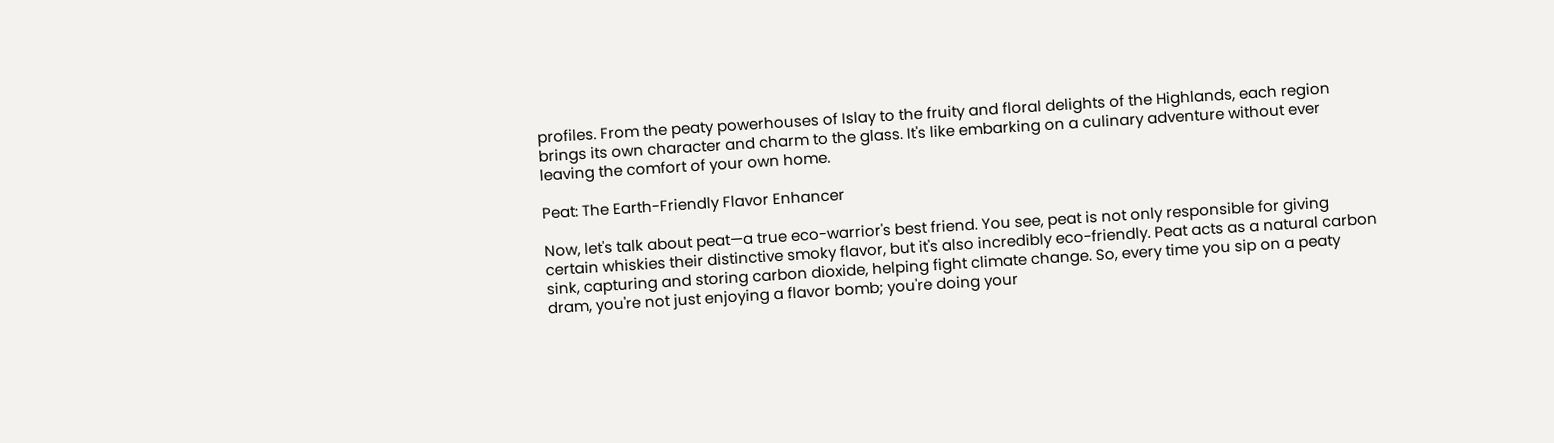profiles. From the peaty powerhouses of Islay to the fruity and floral delights of the Highlands, each region brings its own character and charm to the glass. It's like embarking on a culinary adventure without ever leaving the comfort of your own home.

Peat: The Earth-Friendly Flavor Enhancer

Now, let's talk about peat—a true eco-warrior's best friend. You see, peat is not only responsible for giving certain whiskies their distinctive smoky flavor, but it's also incredibly eco-friendly. Peat acts as a natural carbon sink, capturing and storing carbon dioxide, helping fight climate change. So, every time you sip on a peaty dram, you're not just enjoying a flavor bomb; you're doing your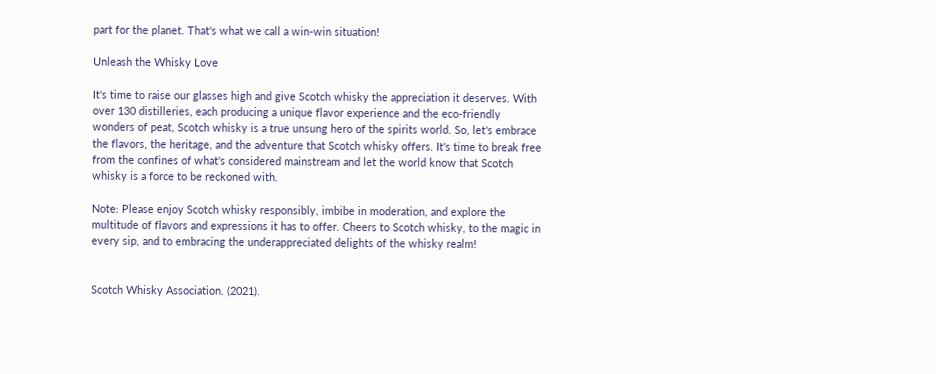part for the planet. That's what we call a win-win situation!

Unleash the Whisky Love

It's time to raise our glasses high and give Scotch whisky the appreciation it deserves. With over 130 distilleries, each producing a unique flavor experience and the eco-friendly wonders of peat, Scotch whisky is a true unsung hero of the spirits world. So, let's embrace the flavors, the heritage, and the adventure that Scotch whisky offers. It's time to break free from the confines of what's considered mainstream and let the world know that Scotch whisky is a force to be reckoned with.

Note: Please enjoy Scotch whisky responsibly, imbibe in moderation, and explore the multitude of flavors and expressions it has to offer. Cheers to Scotch whisky, to the magic in every sip, and to embracing the underappreciated delights of the whisky realm!


Scotch Whisky Association. (2021).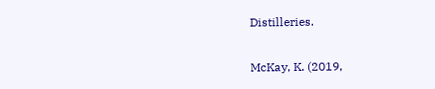Distilleries.

McKay, K. (2019,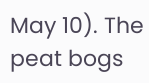May 10). The peat bogs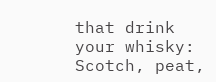that drink your whisky: Scotch, peat,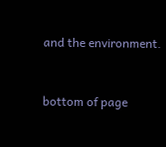and the environment.


bottom of page